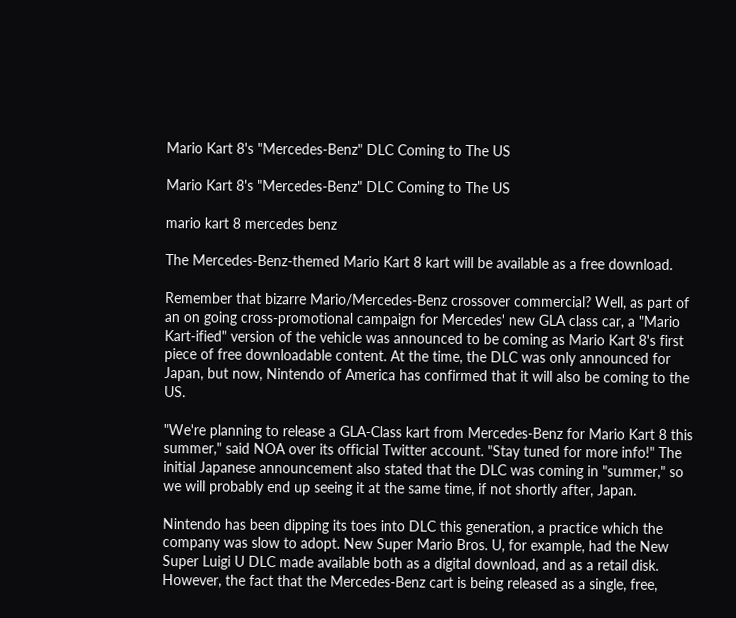Mario Kart 8's "Mercedes-Benz" DLC Coming to The US

Mario Kart 8's "Mercedes-Benz" DLC Coming to The US

mario kart 8 mercedes benz

The Mercedes-Benz-themed Mario Kart 8 kart will be available as a free download.

Remember that bizarre Mario/Mercedes-Benz crossover commercial? Well, as part of an on going cross-promotional campaign for Mercedes' new GLA class car, a "Mario Kart-ified" version of the vehicle was announced to be coming as Mario Kart 8's first piece of free downloadable content. At the time, the DLC was only announced for Japan, but now, Nintendo of America has confirmed that it will also be coming to the US.

"We're planning to release a GLA-Class kart from Mercedes-Benz for Mario Kart 8 this summer," said NOA over its official Twitter account. "Stay tuned for more info!" The initial Japanese announcement also stated that the DLC was coming in "summer," so we will probably end up seeing it at the same time, if not shortly after, Japan.

Nintendo has been dipping its toes into DLC this generation, a practice which the company was slow to adopt. New Super Mario Bros. U, for example, had the New Super Luigi U DLC made available both as a digital download, and as a retail disk. However, the fact that the Mercedes-Benz cart is being released as a single, free,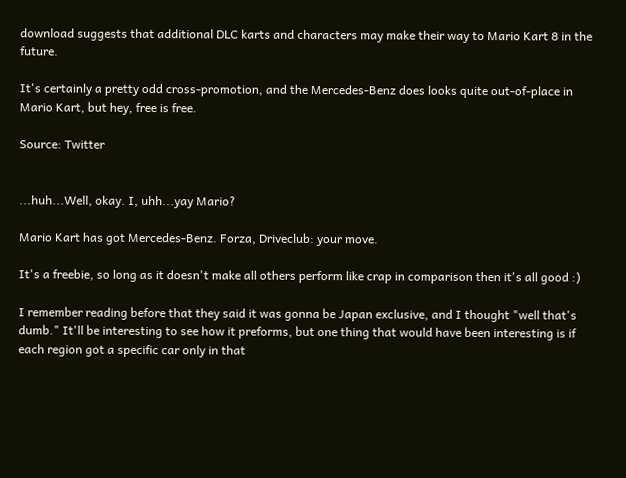download suggests that additional DLC karts and characters may make their way to Mario Kart 8 in the future.

It's certainly a pretty odd cross-promotion, and the Mercedes-Benz does looks quite out-of-place in Mario Kart, but hey, free is free.

Source: Twitter


...huh...Well, okay. I, uhh...yay Mario?

Mario Kart has got Mercedes-Benz. Forza, Driveclub: your move.

It's a freebie, so long as it doesn't make all others perform like crap in comparison then it's all good :)

I remember reading before that they said it was gonna be Japan exclusive, and I thought "well that's dumb." It'll be interesting to see how it preforms, but one thing that would have been interesting is if each region got a specific car only in that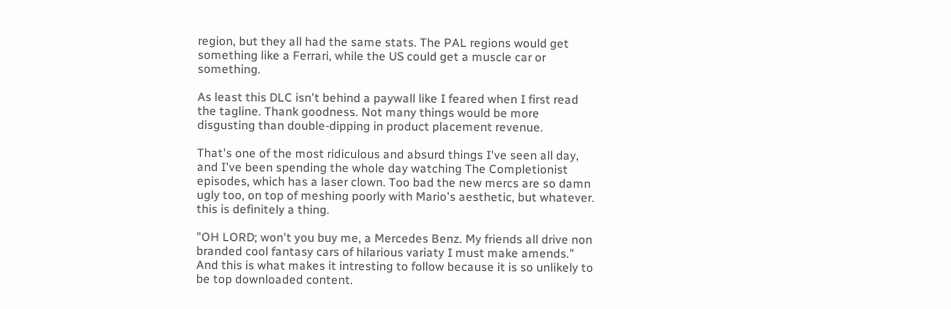region, but they all had the same stats. The PAL regions would get something like a Ferrari, while the US could get a muscle car or something.

As least this DLC isn't behind a paywall like I feared when I first read the tagline. Thank goodness. Not many things would be more disgusting than double-dipping in product placement revenue.

That's one of the most ridiculous and absurd things I've seen all day, and I've been spending the whole day watching The Completionist episodes, which has a laser clown. Too bad the new mercs are so damn ugly too, on top of meshing poorly with Mario's aesthetic, but whatever. this is definitely a thing.

"OH LORD; won't you buy me, a Mercedes Benz. My friends all drive non branded cool fantasy cars of hilarious variaty I must make amends." And this is what makes it intresting to follow because it is so unlikely to be top downloaded content.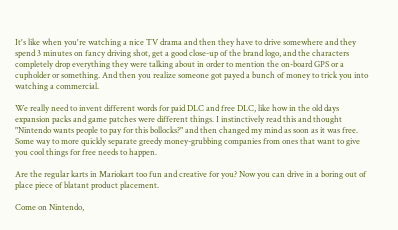It's like when you're watching a nice TV drama and then they have to drive somewhere and they spend 3 minutes on fancy driving shot, get a good close-up of the brand logo, and the characters completely drop everything they were talking about in order to mention the on-board GPS or a cupholder or something. And then you realize someone got payed a bunch of money to trick you into watching a commercial.

We really need to invent different words for paid DLC and free DLC, like how in the old days expansion packs and game patches were different things. I instinctively read this and thought "Nintendo wants people to pay for this bollocks?" and then changed my mind as soon as it was free. Some way to more quickly separate greedy money-grubbing companies from ones that want to give you cool things for free needs to happen.

Are the regular karts in Mariokart too fun and creative for you? Now you can drive in a boring out of place piece of blatant product placement.

Come on Nintendo,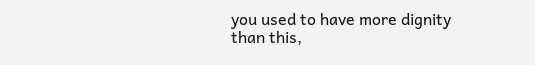you used to have more dignity than this,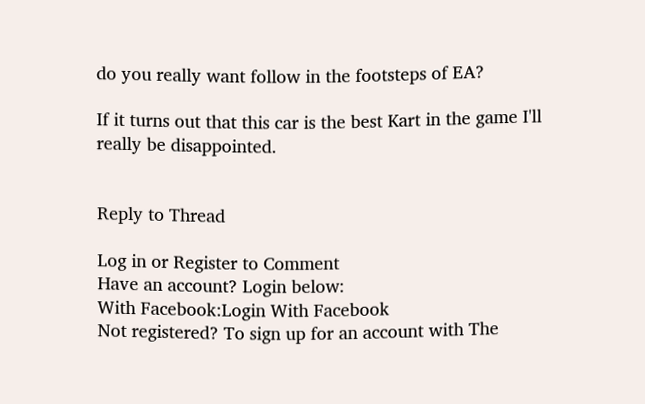do you really want follow in the footsteps of EA?

If it turns out that this car is the best Kart in the game I'll really be disappointed.


Reply to Thread

Log in or Register to Comment
Have an account? Login below:
With Facebook:Login With Facebook
Not registered? To sign up for an account with The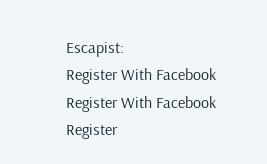Escapist:
Register With Facebook
Register With Facebook
Register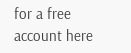for a free account here